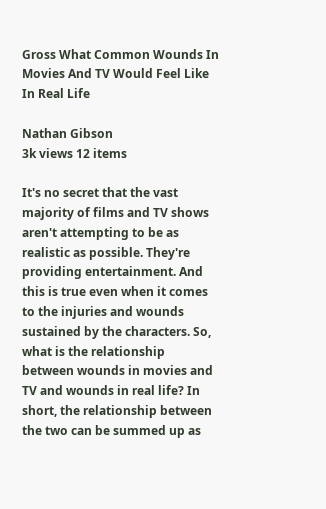Gross What Common Wounds In Movies And TV Would Feel Like In Real Life

Nathan Gibson
3k views 12 items

It's no secret that the vast majority of films and TV shows aren't attempting to be as realistic as possible. They're providing entertainment. And this is true even when it comes to the injuries and wounds sustained by the characters. So, what is the relationship between wounds in movies and TV and wounds in real life? In short, the relationship between the two can be summed up as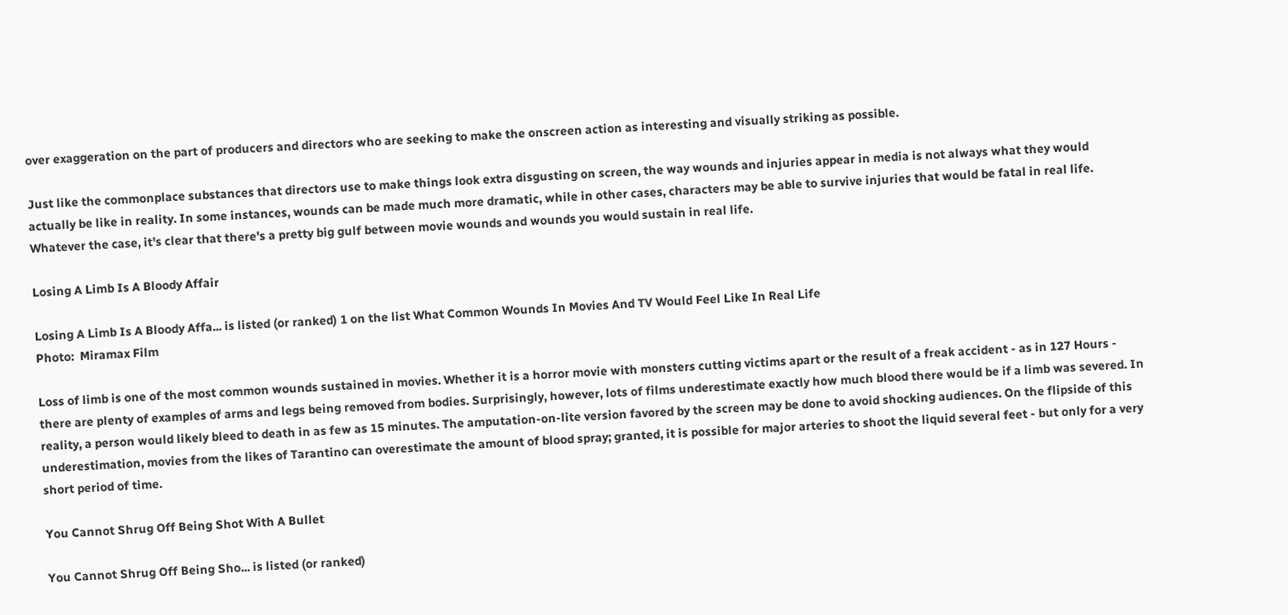over exaggeration on the part of producers and directors who are seeking to make the onscreen action as interesting and visually striking as possible.

Just like the commonplace substances that directors use to make things look extra disgusting on screen, the way wounds and injuries appear in media is not always what they would actually be like in reality. In some instances, wounds can be made much more dramatic, while in other cases, characters may be able to survive injuries that would be fatal in real life. Whatever the case, it's clear that there's a pretty big gulf between movie wounds and wounds you would sustain in real life.

Losing A Limb Is A Bloody Affair

Losing A Limb Is A Bloody Affa... is listed (or ranked) 1 on the list What Common Wounds In Movies And TV Would Feel Like In Real Life
Photo:  Miramax Film

Loss of limb is one of the most common wounds sustained in movies. Whether it is a horror movie with monsters cutting victims apart or the result of a freak accident - as in 127 Hours - there are plenty of examples of arms and legs being removed from bodies. Surprisingly, however, lots of films underestimate exactly how much blood there would be if a limb was severed. In reality, a person would likely bleed to death in as few as 15 minutes. The amputation-on-lite version favored by the screen may be done to avoid shocking audiences. On the flipside of this underestimation, movies from the likes of Tarantino can overestimate the amount of blood spray; granted, it is possible for major arteries to shoot the liquid several feet - but only for a very short period of time.

You Cannot Shrug Off Being Shot With A Bullet

You Cannot Shrug Off Being Sho... is listed (or ranked)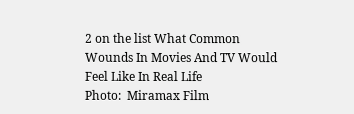2 on the list What Common Wounds In Movies And TV Would Feel Like In Real Life
Photo:  Miramax Film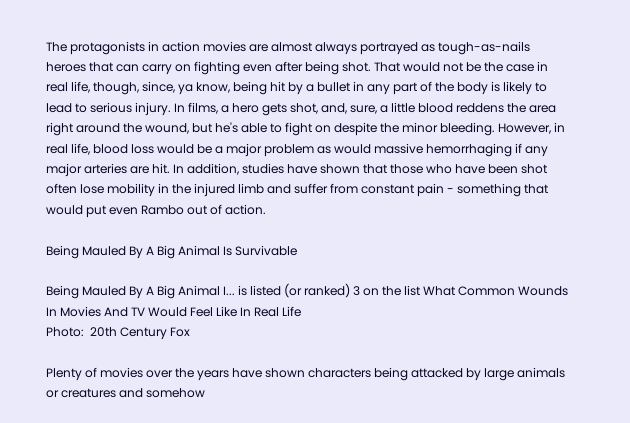The protagonists in action movies are almost always portrayed as tough-as-nails heroes that can carry on fighting even after being shot. That would not be the case in real life, though, since, ya know, being hit by a bullet in any part of the body is likely to lead to serious injury. In films, a hero gets shot, and, sure, a little blood reddens the area right around the wound, but he's able to fight on despite the minor bleeding. However, in real life, blood loss would be a major problem as would massive hemorrhaging if any major arteries are hit. In addition, studies have shown that those who have been shot often lose mobility in the injured limb and suffer from constant pain - something that would put even Rambo out of action.

Being Mauled By A Big Animal Is Survivable

Being Mauled By A Big Animal I... is listed (or ranked) 3 on the list What Common Wounds In Movies And TV Would Feel Like In Real Life
Photo:  20th Century Fox

Plenty of movies over the years have shown characters being attacked by large animals or creatures and somehow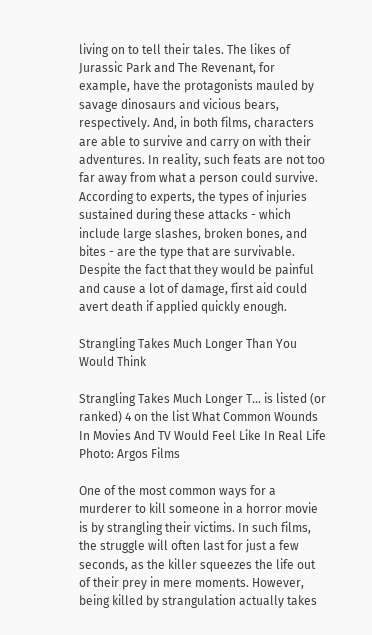living on to tell their tales. The likes of Jurassic Park and The Revenant, for example, have the protagonists mauled by savage dinosaurs and vicious bears, respectively. And, in both films, characters are able to survive and carry on with their adventures. In reality, such feats are not too far away from what a person could survive. According to experts, the types of injuries sustained during these attacks - which include large slashes, broken bones, and bites - are the type that are survivable. Despite the fact that they would be painful and cause a lot of damage, first aid could avert death if applied quickly enough.

Strangling Takes Much Longer Than You Would Think

Strangling Takes Much Longer T... is listed (or ranked) 4 on the list What Common Wounds In Movies And TV Would Feel Like In Real Life
Photo: Argos Films

One of the most common ways for a murderer to kill someone in a horror movie is by strangling their victims. In such films, the struggle will often last for just a few seconds, as the killer squeezes the life out of their prey in mere moments. However, being killed by strangulation actually takes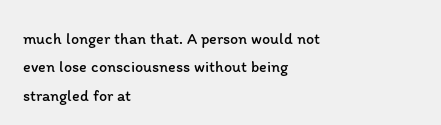much longer than that. A person would not even lose consciousness without being strangled for at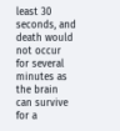least 30 seconds, and death would not occur for several minutes as the brain can survive for a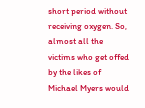short period without receiving oxygen. So, almost all the victims who get offed by the likes of Michael Myers would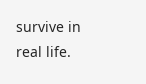survive in real life.